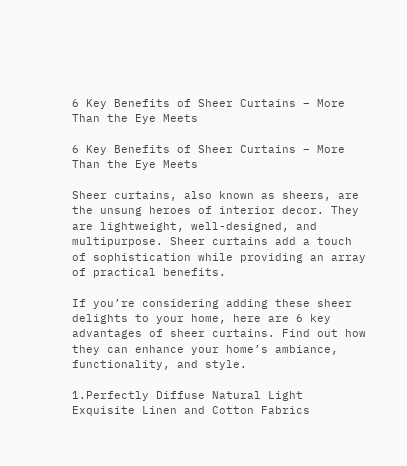6 Key Benefits of Sheer Curtains – More Than the Eye Meets

6 Key Benefits of Sheer Curtains – More Than the Eye Meets

Sheer curtains, also known as sheers, are the unsung heroes of interior decor. They are lightweight, well-designed, and multipurpose. Sheer curtains add a touch of sophistication while providing an array of practical benefits.

If you’re considering adding these sheer delights to your home, here are 6 key advantages of sheer curtains. Find out how they can enhance your home’s ambiance, functionality, and style.

1.Perfectly Diffuse Natural Light Exquisite Linen and Cotton Fabrics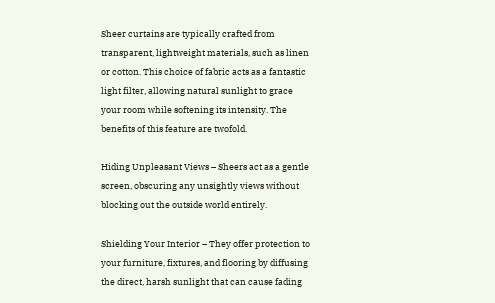Sheer curtains are typically crafted from transparent, lightweight materials, such as linen or cotton. This choice of fabric acts as a fantastic light filter, allowing natural sunlight to grace your room while softening its intensity. The benefits of this feature are twofold.

Hiding Unpleasant Views – Sheers act as a gentle screen, obscuring any unsightly views without blocking out the outside world entirely.

Shielding Your Interior – They offer protection to your furniture, fixtures, and flooring by diffusing the direct, harsh sunlight that can cause fading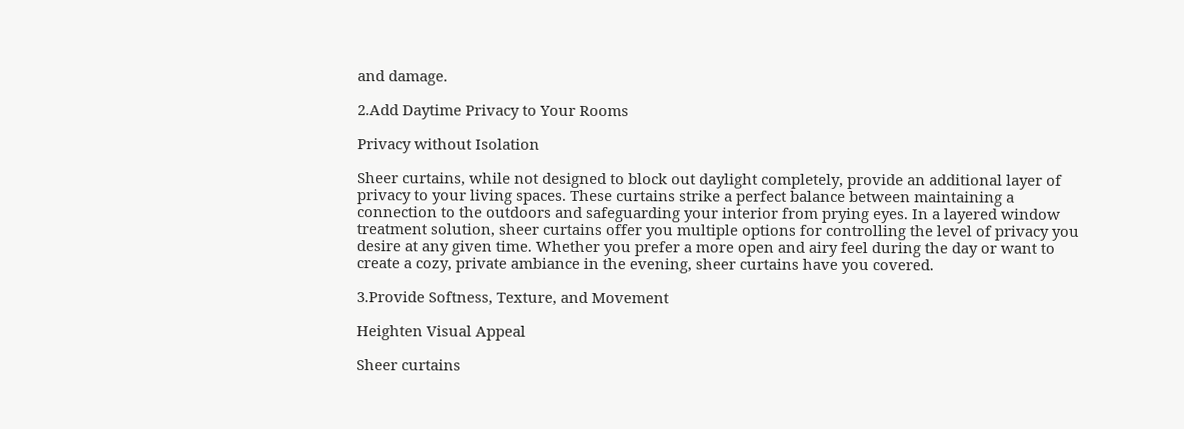and damage.

2.Add Daytime Privacy to Your Rooms

Privacy without Isolation

Sheer curtains, while not designed to block out daylight completely, provide an additional layer of privacy to your living spaces. These curtains strike a perfect balance between maintaining a connection to the outdoors and safeguarding your interior from prying eyes. In a layered window treatment solution, sheer curtains offer you multiple options for controlling the level of privacy you desire at any given time. Whether you prefer a more open and airy feel during the day or want to create a cozy, private ambiance in the evening, sheer curtains have you covered.

3.Provide Softness, Texture, and Movement

Heighten Visual Appeal

Sheer curtains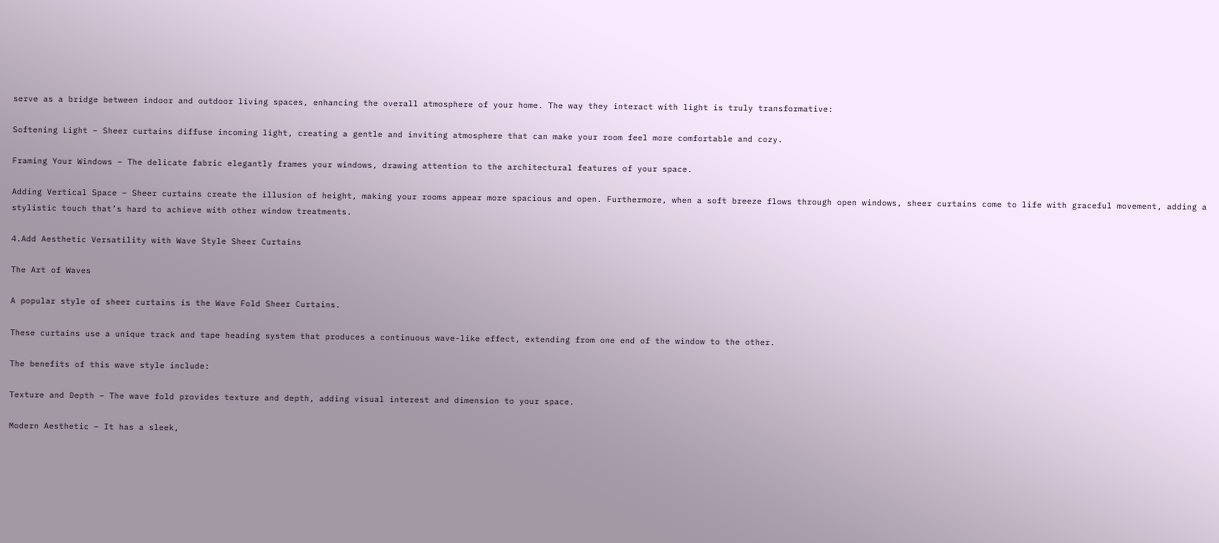serve as a bridge between indoor and outdoor living spaces, enhancing the overall atmosphere of your home. The way they interact with light is truly transformative:

Softening Light – Sheer curtains diffuse incoming light, creating a gentle and inviting atmosphere that can make your room feel more comfortable and cozy.

Framing Your Windows – The delicate fabric elegantly frames your windows, drawing attention to the architectural features of your space.

Adding Vertical Space – Sheer curtains create the illusion of height, making your rooms appear more spacious and open. Furthermore, when a soft breeze flows through open windows, sheer curtains come to life with graceful movement, adding a stylistic touch that’s hard to achieve with other window treatments.

4.Add Aesthetic Versatility with Wave Style Sheer Curtains

The Art of Waves

A popular style of sheer curtains is the Wave Fold Sheer Curtains.

These curtains use a unique track and tape heading system that produces a continuous wave-like effect, extending from one end of the window to the other.

The benefits of this wave style include:

Texture and Depth – The wave fold provides texture and depth, adding visual interest and dimension to your space.

Modern Aesthetic – It has a sleek,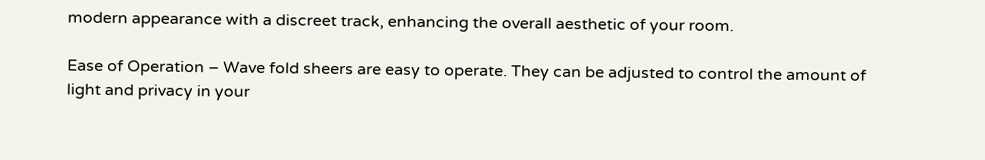modern appearance with a discreet track, enhancing the overall aesthetic of your room.

Ease of Operation – Wave fold sheers are easy to operate. They can be adjusted to control the amount of light and privacy in your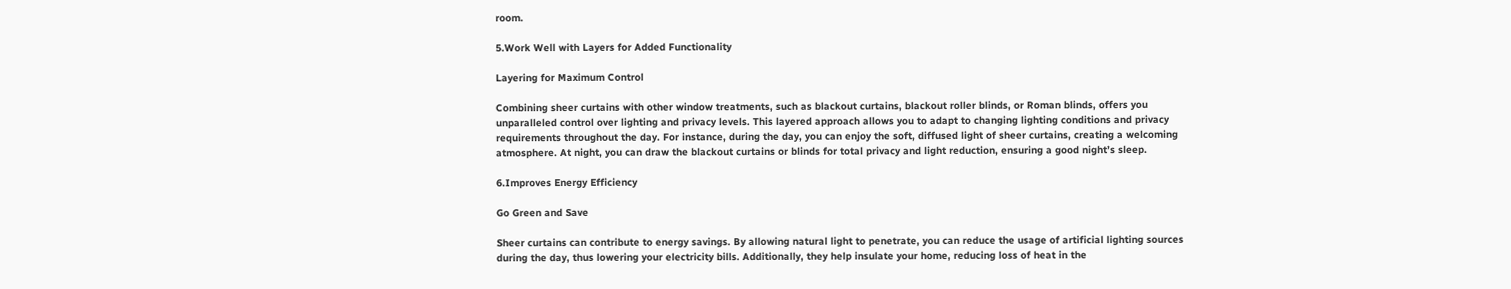room.

5.Work Well with Layers for Added Functionality

Layering for Maximum Control

Combining sheer curtains with other window treatments, such as blackout curtains, blackout roller blinds, or Roman blinds, offers you unparalleled control over lighting and privacy levels. This layered approach allows you to adapt to changing lighting conditions and privacy requirements throughout the day. For instance, during the day, you can enjoy the soft, diffused light of sheer curtains, creating a welcoming atmosphere. At night, you can draw the blackout curtains or blinds for total privacy and light reduction, ensuring a good night’s sleep.

6.Improves Energy Efficiency

Go Green and Save

Sheer curtains can contribute to energy savings. By allowing natural light to penetrate, you can reduce the usage of artificial lighting sources during the day, thus lowering your electricity bills. Additionally, they help insulate your home, reducing loss of heat in the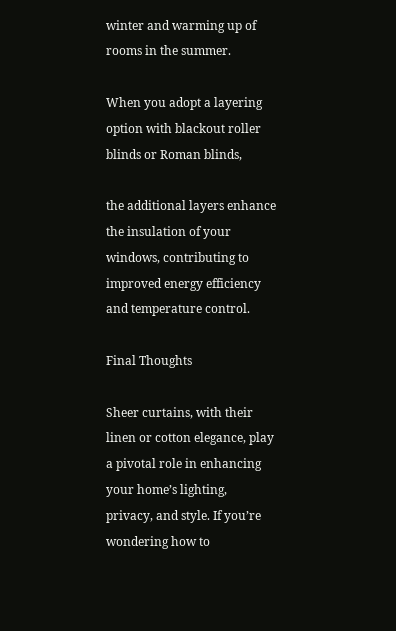winter and warming up of rooms in the summer.

When you adopt a layering option with blackout roller blinds or Roman blinds,

the additional layers enhance the insulation of your windows, contributing to improved energy efficiency and temperature control.

Final Thoughts

Sheer curtains, with their linen or cotton elegance, play a pivotal role in enhancing your home’s lighting, privacy, and style. If you’re wondering how to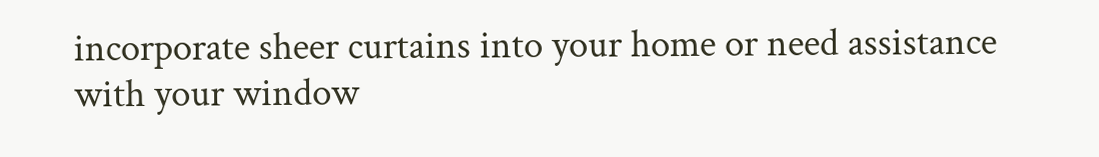incorporate sheer curtains into your home or need assistance with your window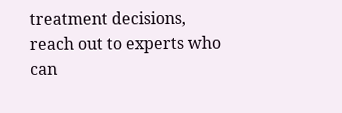treatment decisions, reach out to experts who can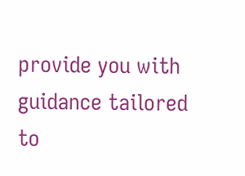provide you with guidance tailored to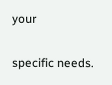your

specific needs.